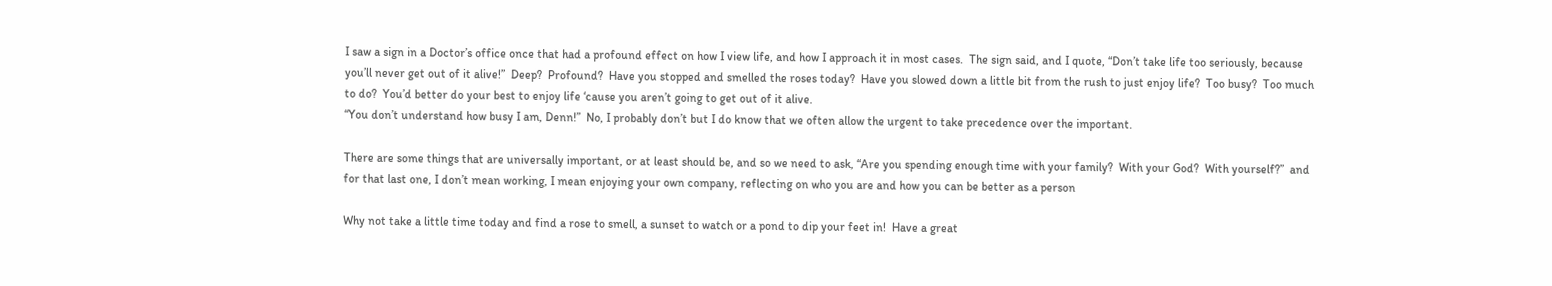I saw a sign in a Doctor’s office once that had a profound effect on how I view life, and how I approach it in most cases.  The sign said, and I quote, “Don’t take life too seriously, because you’ll never get out of it alive!”  Deep?  Profound?  Have you stopped and smelled the roses today?  Have you slowed down a little bit from the rush to just enjoy life?  Too busy?  Too much to do?  You’d better do your best to enjoy life ‘cause you aren’t going to get out of it alive.
“You don’t understand how busy I am, Denn!”  No, I probably don’t but I do know that we often allow the urgent to take precedence over the important.

There are some things that are universally important, or at least should be, and so we need to ask, “Are you spending enough time with your family?  With your God?  With yourself?”  and for that last one, I don’t mean working, I mean enjoying your own company, reflecting on who you are and how you can be better as a person

Why not take a little time today and find a rose to smell, a sunset to watch or a pond to dip your feet in!  Have a great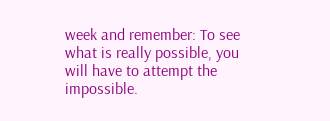week and remember: To see what is really possible, you will have to attempt the impossible.